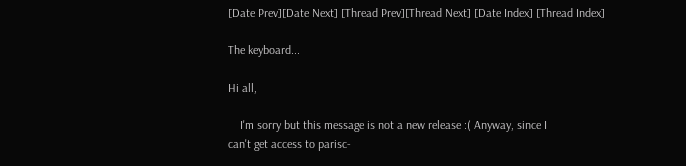[Date Prev][Date Next] [Thread Prev][Thread Next] [Date Index] [Thread Index]

The keyboard...

Hi all,

    I'm sorry but this message is not a new release :( Anyway, since I
can't get access to parisc-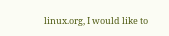linux.org, I would like to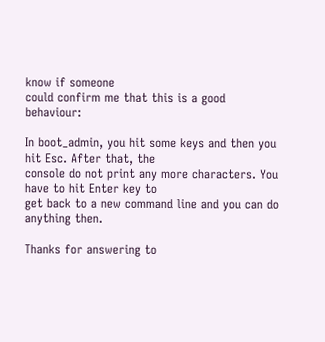know if someone
could confirm me that this is a good behaviour:

In boot_admin, you hit some keys and then you hit Esc. After that, the
console do not print any more characters. You have to hit Enter key to
get back to a new command line and you can do anything then.

Thanks for answering to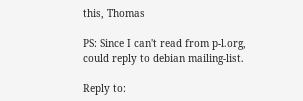this, Thomas

PS: Since I can't read from p-l.org, could reply to debian mailing-list.

Reply to: